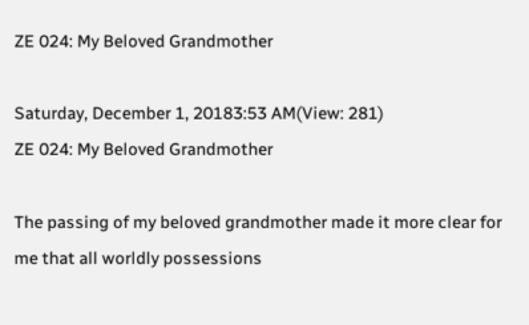ZE 024: My Beloved Grandmother

Saturday, December 1, 20183:53 AM(View: 281)
ZE 024: My Beloved Grandmother

The passing of my beloved grandmother made it more clear for me that all worldly possessions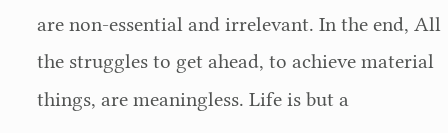are non-essential and irrelevant. In the end, All the struggles to get ahead, to achieve material things, are meaningless. Life is but a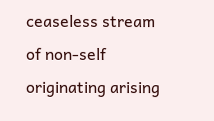ceaseless stream of non-self originating arising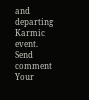and departing Karmic event.
Send comment
Your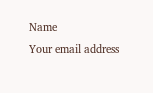Name
Your email address